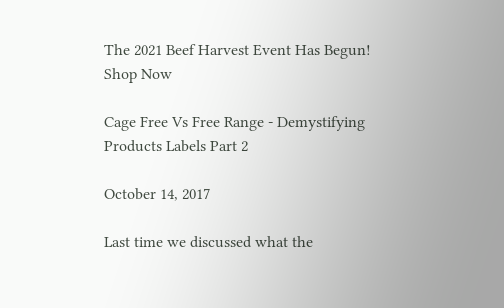The 2021 Beef Harvest Event Has Begun! Shop Now

Cage Free Vs Free Range - Demystifying Products Labels Part 2

October 14, 2017

Last time we discussed what the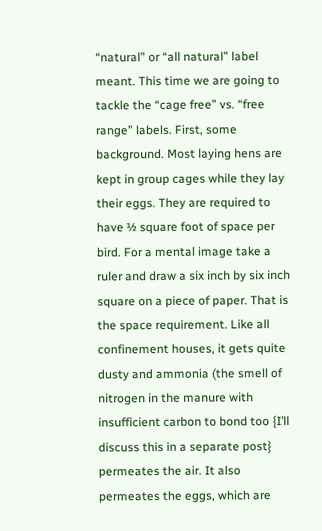“natural” or “all natural” label meant. This time we are going to tackle the “cage free” vs. “free range” labels. First, some background. Most laying hens are kept in group cages while they lay their eggs. They are required to have ½ square foot of space per bird. For a mental image take a ruler and draw a six inch by six inch square on a piece of paper. That is the space requirement. Like all confinement houses, it gets quite dusty and ammonia (the smell of nitrogen in the manure with insufficient carbon to bond too {I’ll discuss this in a separate post} permeates the air. It also permeates the eggs, which are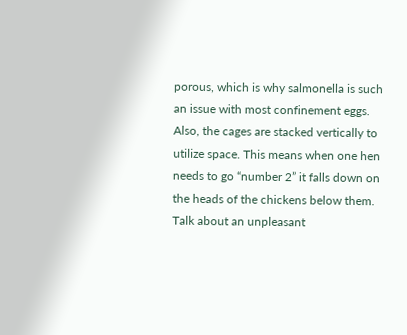porous, which is why salmonella is such an issue with most confinement eggs. Also, the cages are stacked vertically to utilize space. This means when one hen needs to go “number 2” it falls down on the heads of the chickens below them. Talk about an unpleasant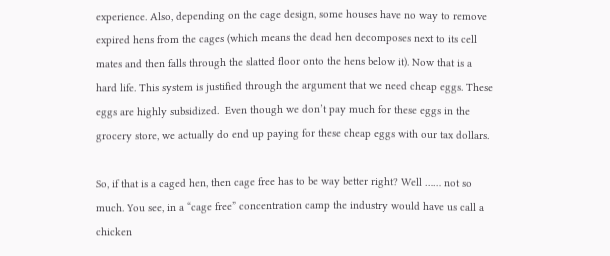experience. Also, depending on the cage design, some houses have no way to remove expired hens from the cages (which means the dead hen decomposes next to its cell mates and then falls through the slatted floor onto the hens below it). Now that is a hard life. This system is justified through the argument that we need cheap eggs. These eggs are highly subsidized.  Even though we don’t pay much for these eggs in the grocery store, we actually do end up paying for these cheap eggs with our tax dollars.

So, if that is a caged hen, then cage free has to be way better right? Well …… not so much. You see, in a “cage free” concentration camp the industry would have us call a chicken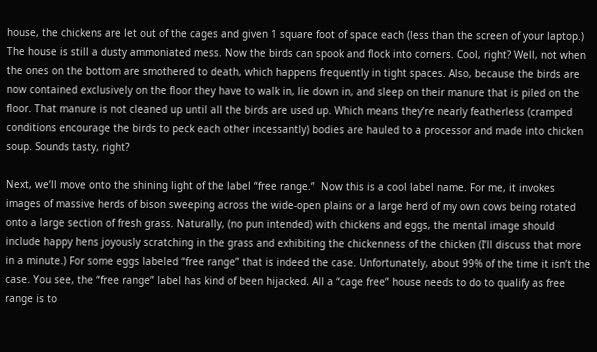house, the chickens are let out of the cages and given 1 square foot of space each (less than the screen of your laptop.) The house is still a dusty ammoniated mess. Now the birds can spook and flock into corners. Cool, right? Well, not when the ones on the bottom are smothered to death, which happens frequently in tight spaces. Also, because the birds are now contained exclusively on the floor they have to walk in, lie down in, and sleep on their manure that is piled on the floor. That manure is not cleaned up until all the birds are used up. Which means they’re nearly featherless (cramped conditions encourage the birds to peck each other incessantly) bodies are hauled to a processor and made into chicken soup. Sounds tasty, right?

Next, we’ll move onto the shining light of the label “free range.”  Now this is a cool label name. For me, it invokes images of massive herds of bison sweeping across the wide-open plains or a large herd of my own cows being rotated onto a large section of fresh grass. Naturally, (no pun intended) with chickens and eggs, the mental image should include happy hens joyously scratching in the grass and exhibiting the chickenness of the chicken (I’ll discuss that more in a minute.) For some eggs labeled “free range” that is indeed the case. Unfortunately, about 99% of the time it isn’t the case. You see, the “free range” label has kind of been hijacked. All a “cage free” house needs to do to qualify as free range is to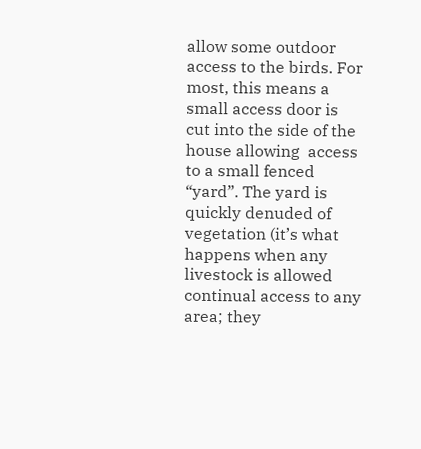allow some outdoor access to the birds. For most, this means a small access door is cut into the side of the house allowing  access to a small fenced “yard”. The yard is quickly denuded of vegetation (it’s what happens when any livestock is allowed continual access to any area; they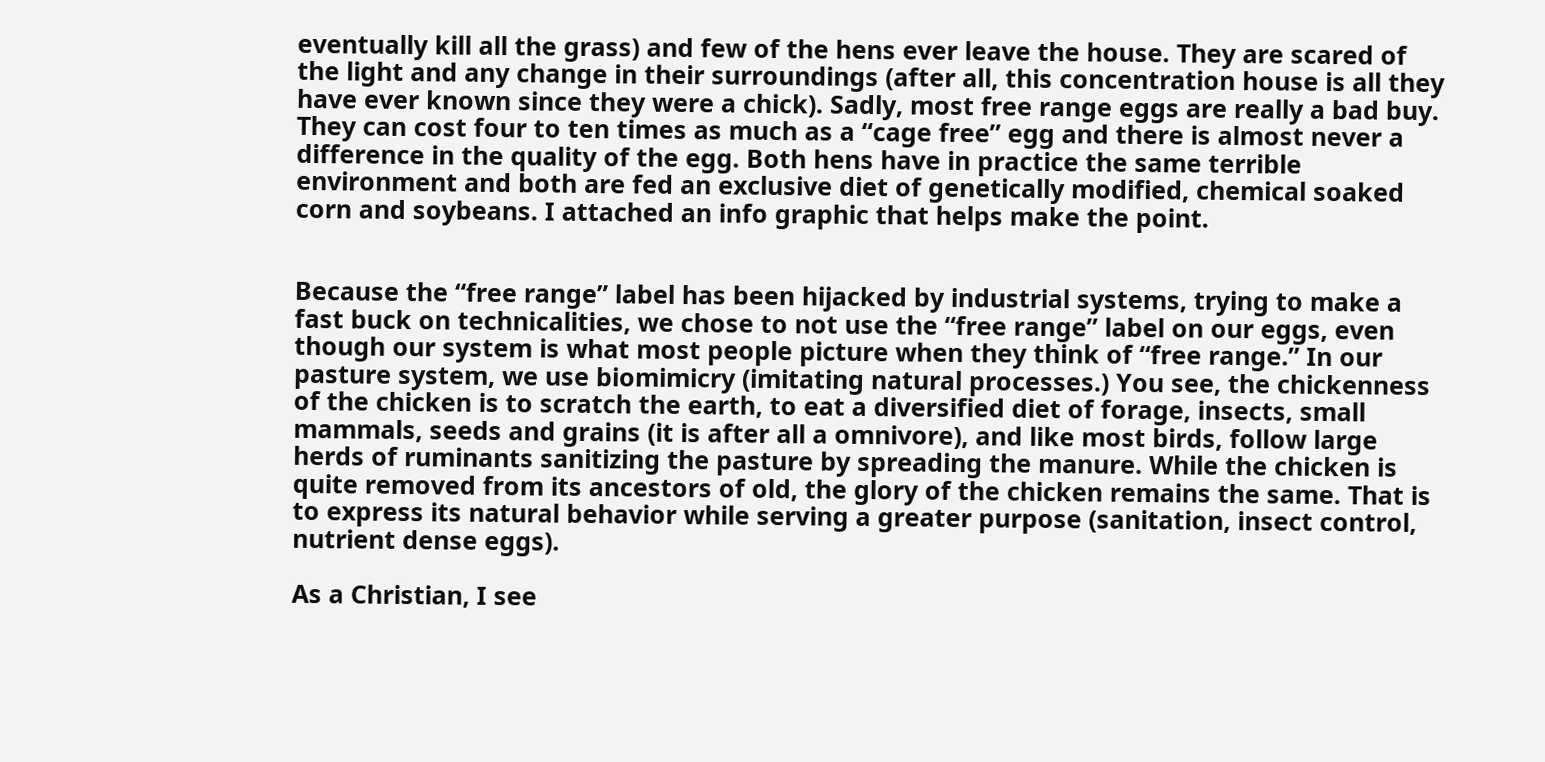eventually kill all the grass) and few of the hens ever leave the house. They are scared of the light and any change in their surroundings (after all, this concentration house is all they have ever known since they were a chick). Sadly, most free range eggs are really a bad buy. They can cost four to ten times as much as a “cage free” egg and there is almost never a difference in the quality of the egg. Both hens have in practice the same terrible environment and both are fed an exclusive diet of genetically modified, chemical soaked corn and soybeans. I attached an info graphic that helps make the point.


Because the “free range” label has been hijacked by industrial systems, trying to make a fast buck on technicalities, we chose to not use the “free range” label on our eggs, even though our system is what most people picture when they think of “free range.” In our pasture system, we use biomimicry (imitating natural processes.) You see, the chickenness of the chicken is to scratch the earth, to eat a diversified diet of forage, insects, small mammals, seeds and grains (it is after all a omnivore), and like most birds, follow large herds of ruminants sanitizing the pasture by spreading the manure. While the chicken is quite removed from its ancestors of old, the glory of the chicken remains the same. That is to express its natural behavior while serving a greater purpose (sanitation, insect control, nutrient dense eggs).

As a Christian, I see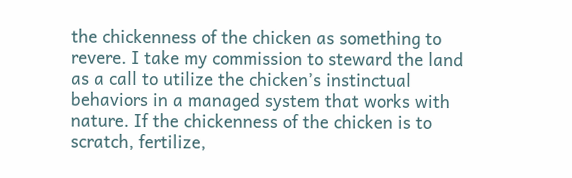the chickenness of the chicken as something to revere. I take my commission to steward the land as a call to utilize the chicken’s instinctual behaviors in a managed system that works with nature. If the chickenness of the chicken is to scratch, fertilize,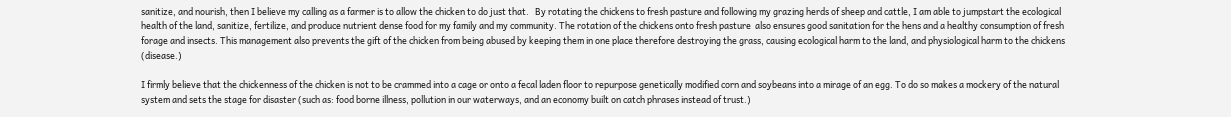sanitize, and nourish, then I believe my calling as a farmer is to allow the chicken to do just that.   By rotating the chickens to fresh pasture and following my grazing herds of sheep and cattle, I am able to jumpstart the ecological health of the land, sanitize, fertilize, and produce nutrient dense food for my family and my community. The rotation of the chickens onto fresh pasture  also ensures good sanitation for the hens and a healthy consumption of fresh forage and insects. This management also prevents the gift of the chicken from being abused by keeping them in one place therefore destroying the grass, causing ecological harm to the land, and physiological harm to the chickens (disease.)

I firmly believe that the chickenness of the chicken is not to be crammed into a cage or onto a fecal laden floor to repurpose genetically modified corn and soybeans into a mirage of an egg. To do so makes a mockery of the natural system and sets the stage for disaster (such as: food borne illness, pollution in our waterways, and an economy built on catch phrases instead of trust.)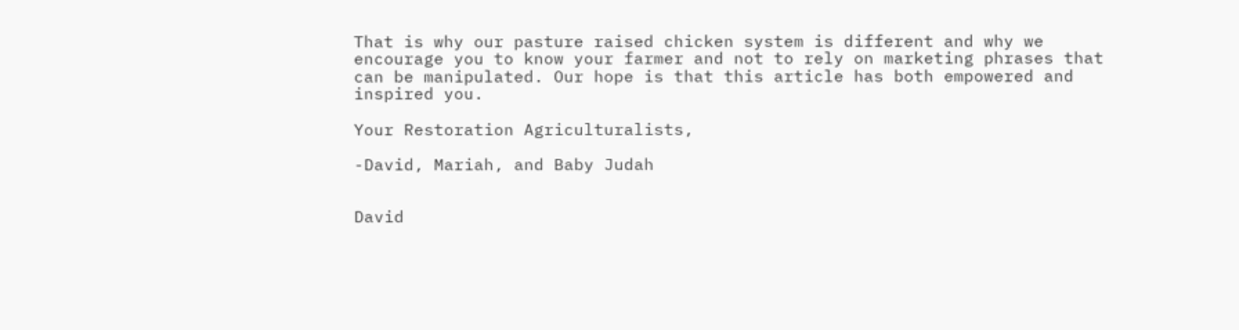That is why our pasture raised chicken system is different and why we encourage you to know your farmer and not to rely on marketing phrases that can be manipulated. Our hope is that this article has both empowered and inspired you.

Your Restoration Agriculturalists,

-David, Mariah, and Baby Judah


David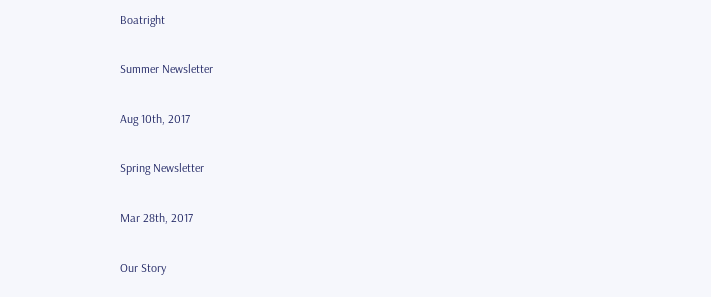Boatright

Summer Newsletter

Aug 10th, 2017

Spring Newsletter

Mar 28th, 2017

Our Story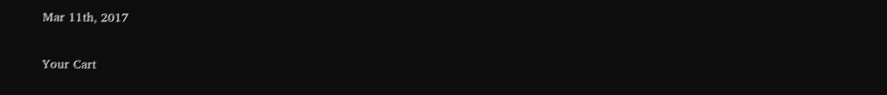Mar 11th, 2017

Your Cart